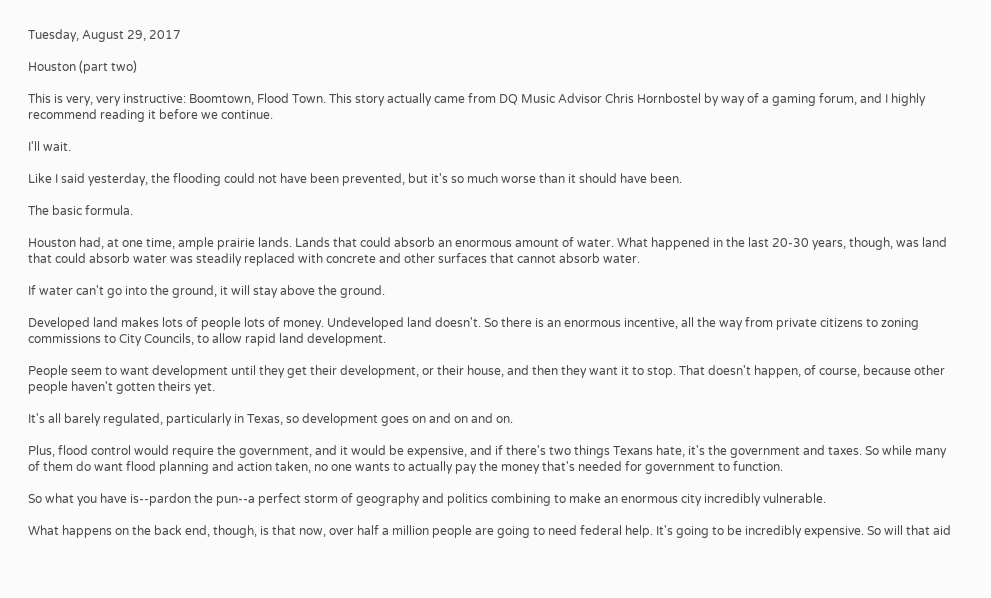Tuesday, August 29, 2017

Houston (part two)

This is very, very instructive: Boomtown, Flood Town. This story actually came from DQ Music Advisor Chris Hornbostel by way of a gaming forum, and I highly recommend reading it before we continue.

I'll wait.

Like I said yesterday, the flooding could not have been prevented, but it's so much worse than it should have been.

The basic formula.

Houston had, at one time, ample prairie lands. Lands that could absorb an enormous amount of water. What happened in the last 20-30 years, though, was land that could absorb water was steadily replaced with concrete and other surfaces that cannot absorb water.

If water can't go into the ground, it will stay above the ground.

Developed land makes lots of people lots of money. Undeveloped land doesn't. So there is an enormous incentive, all the way from private citizens to zoning commissions to City Councils, to allow rapid land development.

People seem to want development until they get their development, or their house, and then they want it to stop. That doesn't happen, of course, because other people haven't gotten theirs yet.

It's all barely regulated, particularly in Texas, so development goes on and on and on.

Plus, flood control would require the government, and it would be expensive, and if there's two things Texans hate, it's the government and taxes. So while many of them do want flood planning and action taken, no one wants to actually pay the money that's needed for government to function.

So what you have is--pardon the pun--a perfect storm of geography and politics combining to make an enormous city incredibly vulnerable.

What happens on the back end, though, is that now, over half a million people are going to need federal help. It's going to be incredibly expensive. So will that aid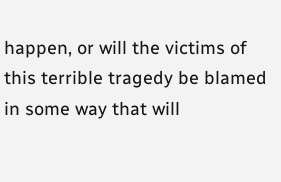happen, or will the victims of this terrible tragedy be blamed in some way that will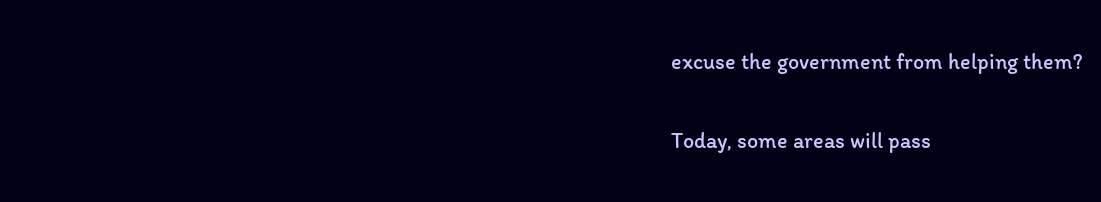excuse the government from helping them?

Today, some areas will pass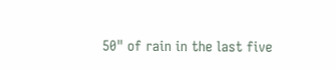50" of rain in the last five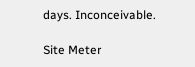days. Inconceivable.

Site Meter